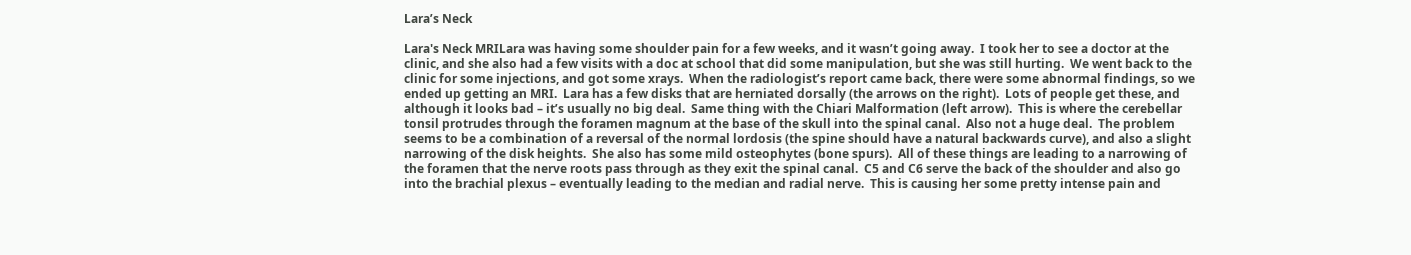Lara’s Neck

Lara's Neck MRILara was having some shoulder pain for a few weeks, and it wasn’t going away.  I took her to see a doctor at the clinic, and she also had a few visits with a doc at school that did some manipulation, but she was still hurting.  We went back to the clinic for some injections, and got some xrays.  When the radiologist’s report came back, there were some abnormal findings, so we ended up getting an MRI.  Lara has a few disks that are herniated dorsally (the arrows on the right).  Lots of people get these, and although it looks bad – it’s usually no big deal.  Same thing with the Chiari Malformation (left arrow).  This is where the cerebellar tonsil protrudes through the foramen magnum at the base of the skull into the spinal canal.  Also not a huge deal.  The problem seems to be a combination of a reversal of the normal lordosis (the spine should have a natural backwards curve), and also a slight narrowing of the disk heights.  She also has some mild osteophytes (bone spurs).  All of these things are leading to a narrowing of the foramen that the nerve roots pass through as they exit the spinal canal.  C5 and C6 serve the back of the shoulder and also go into the brachial plexus – eventually leading to the median and radial nerve.  This is causing her some pretty intense pain and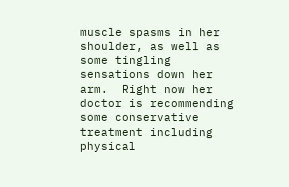muscle spasms in her shoulder, as well as some tingling sensations down her arm.  Right now her doctor is recommending some conservative treatment including physical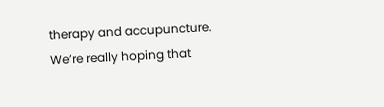therapy and accupuncture.  We’re really hoping that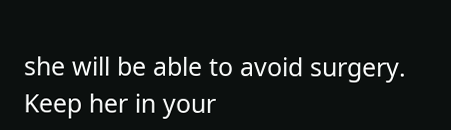she will be able to avoid surgery.  Keep her in your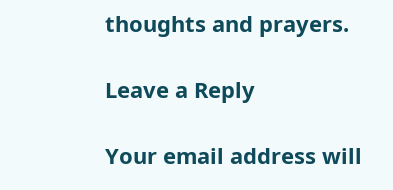thoughts and prayers.

Leave a Reply

Your email address will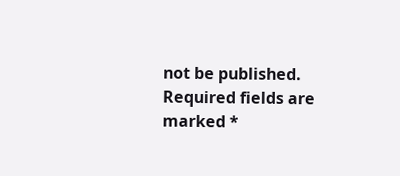not be published. Required fields are marked *